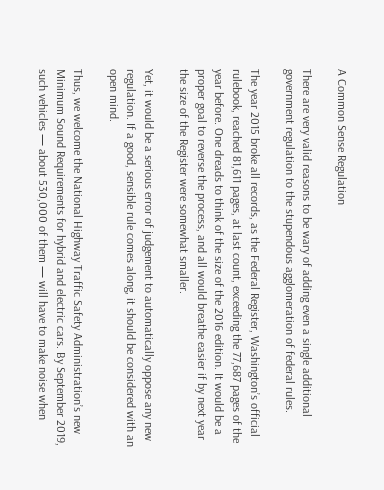A Common Sense Regulation

There are very valid reasons to be wary of adding even a single additional government regulation to the stupendous agglomeration of federal rules.

The year 2015 broke all records, as the Federal Register, Washington’s official rulebook, reached 81,611 pages, at last count, exceeding the 77,687 pages of the year before. One dreads to think of the size of the 2016 edition. It would be a proper goal to reverse the process, and all would breathe easier if by next year the size of the Register were somewhat smaller.

Yet, it would be a serious error of judgement to automatically oppose any new regulation. If a good, sensible rule comes along, it should be considered with an open mind.

Thus, we welcome the National Highway Traffic Safety Administration’s new Minimum Sound Requirements for hybrid and electric cars. By September 2019, such vehicles — about 530,000 of them — will have to make noise when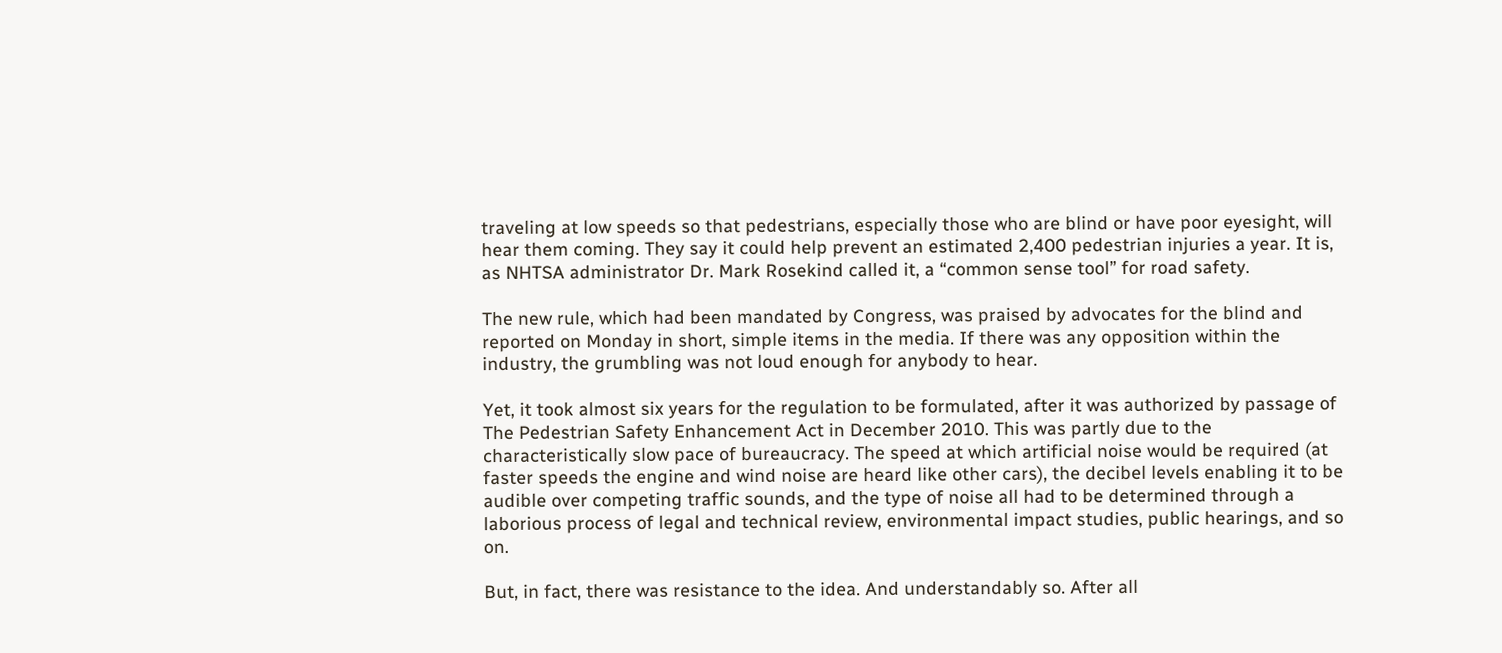traveling at low speeds so that pedestrians, especially those who are blind or have poor eyesight, will hear them coming. They say it could help prevent an estimated 2,400 pedestrian injuries a year. It is, as NHTSA administrator Dr. Mark Rosekind called it, a “common sense tool” for road safety.

The new rule, which had been mandated by Congress, was praised by advocates for the blind and reported on Monday in short, simple items in the media. If there was any opposition within the industry, the grumbling was not loud enough for anybody to hear.

Yet, it took almost six years for the regulation to be formulated, after it was authorized by passage of The Pedestrian Safety Enhancement Act in December 2010. This was partly due to the characteristically slow pace of bureaucracy. The speed at which artificial noise would be required (at faster speeds the engine and wind noise are heard like other cars), the decibel levels enabling it to be audible over competing traffic sounds, and the type of noise all had to be determined through a laborious process of legal and technical review, environmental impact studies, public hearings, and so on.

But, in fact, there was resistance to the idea. And understandably so. After all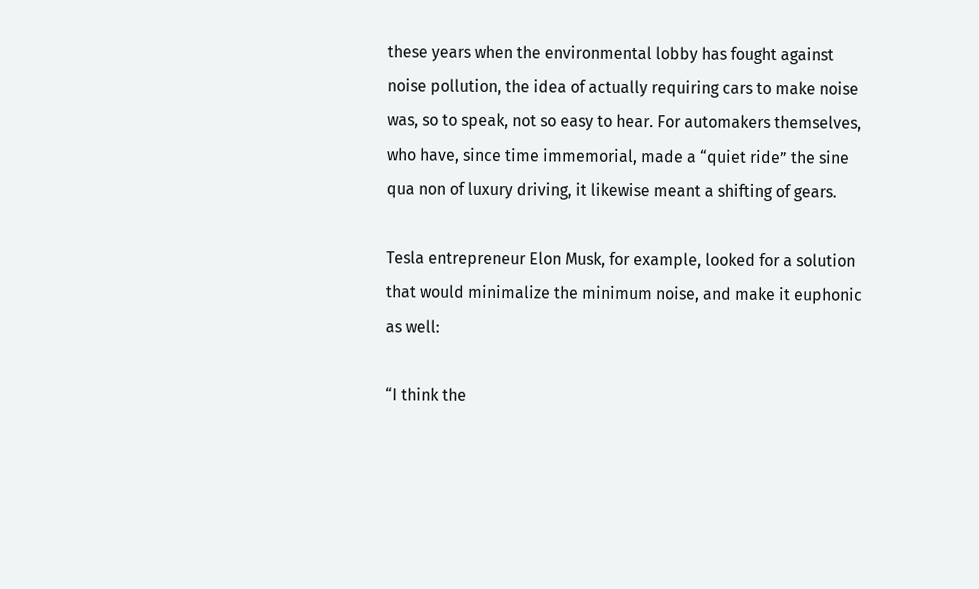these years when the environmental lobby has fought against noise pollution, the idea of actually requiring cars to make noise was, so to speak, not so easy to hear. For automakers themselves, who have, since time immemorial, made a “quiet ride” the sine qua non of luxury driving, it likewise meant a shifting of gears.

Tesla entrepreneur Elon Musk, for example, looked for a solution that would minimalize the minimum noise, and make it euphonic as well:

“I think the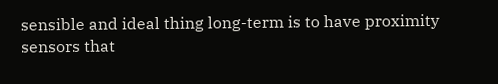sensible and ideal thing long-term is to have proximity sensors that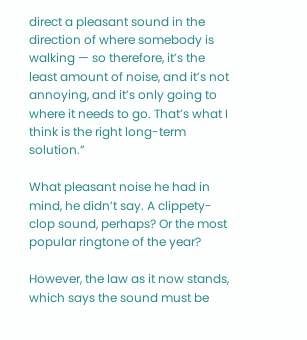direct a pleasant sound in the direction of where somebody is walking — so therefore, it’s the least amount of noise, and it’s not annoying, and it’s only going to where it needs to go. That’s what I think is the right long-term solution.”

What pleasant noise he had in mind, he didn’t say. A clippety-clop sound, perhaps? Or the most popular ringtone of the year?

However, the law as it now stands, which says the sound must be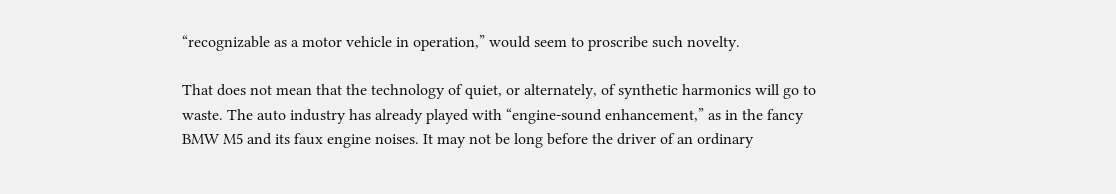“recognizable as a motor vehicle in operation,” would seem to proscribe such novelty.

That does not mean that the technology of quiet, or alternately, of synthetic harmonics will go to waste. The auto industry has already played with “engine-sound enhancement,” as in the fancy BMW M5 and its faux engine noises. It may not be long before the driver of an ordinary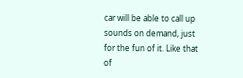car will be able to call up sounds on demand, just for the fun of it. Like that of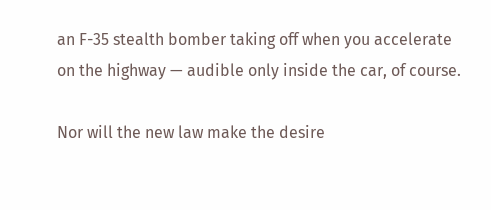an F-35 stealth bomber taking off when you accelerate on the highway — audible only inside the car, of course.

Nor will the new law make the desire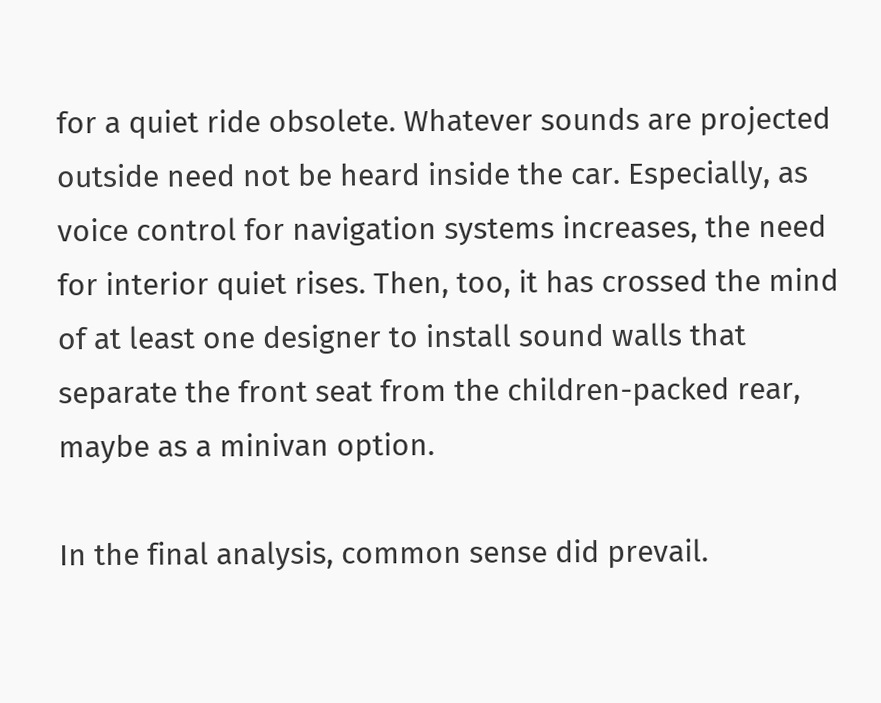for a quiet ride obsolete. Whatever sounds are projected outside need not be heard inside the car. Especially, as voice control for navigation systems increases, the need for interior quiet rises. Then, too, it has crossed the mind of at least one designer to install sound walls that separate the front seat from the children-packed rear, maybe as a minivan option.

In the final analysis, common sense did prevail.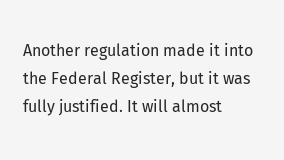Another regulation made it into the Federal Register, but it was fully justified. It will almost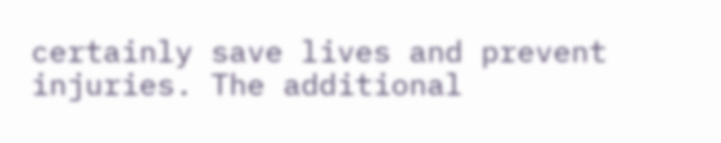certainly save lives and prevent injuries. The additional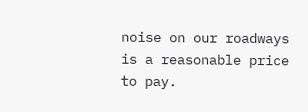noise on our roadways is a reasonable price to pay.